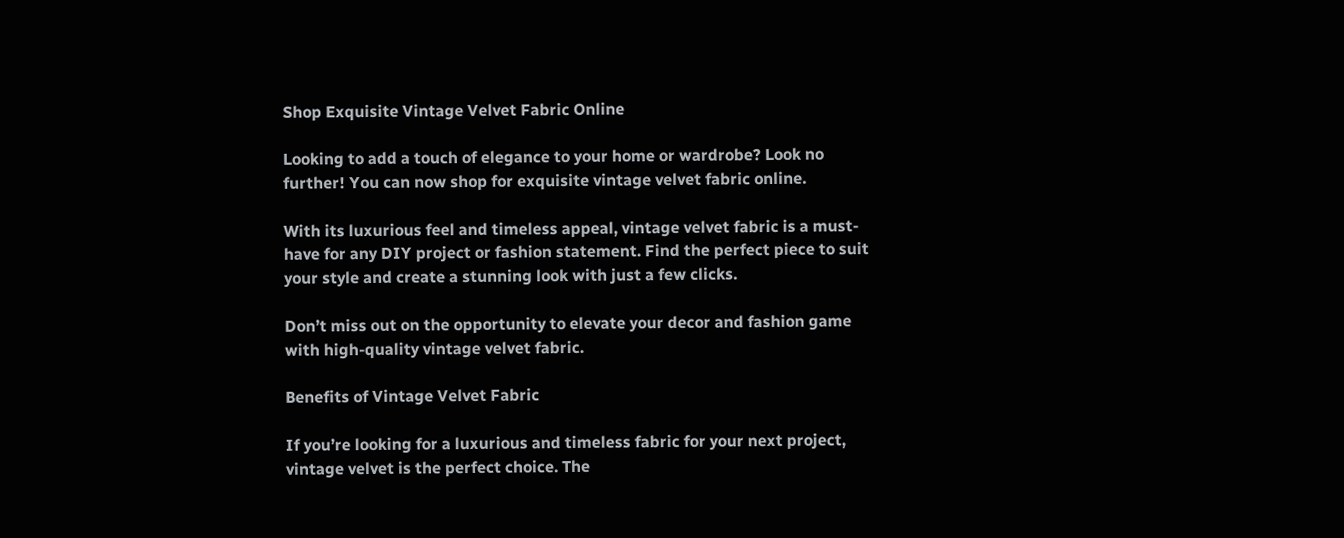Shop Exquisite Vintage Velvet Fabric Online

Looking to add a touch of elegance to your home or wardrobe? Look no further! You can now shop for exquisite vintage velvet fabric online.

With its luxurious feel and timeless appeal, vintage velvet fabric is a must-have for any DIY project or fashion statement. Find the perfect piece to suit your style and create a stunning look with just a few clicks.

Don’t miss out on the opportunity to elevate your decor and fashion game with high-quality vintage velvet fabric.

Benefits of Vintage Velvet Fabric

If you’re looking for a luxurious and timeless fabric for your next project, vintage velvet is the perfect choice. The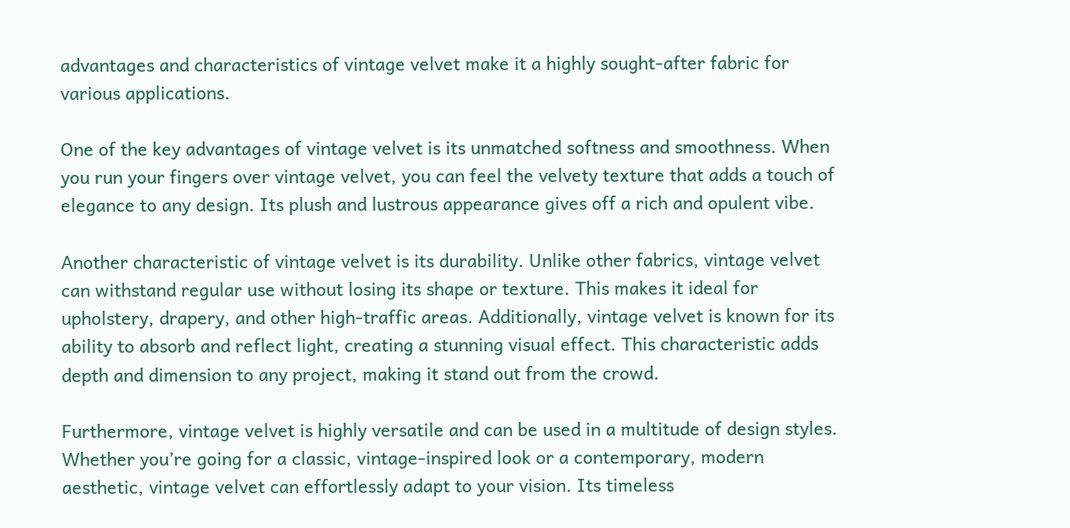advantages and characteristics of vintage velvet make it a highly sought-after fabric for various applications.

One of the key advantages of vintage velvet is its unmatched softness and smoothness. When you run your fingers over vintage velvet, you can feel the velvety texture that adds a touch of elegance to any design. Its plush and lustrous appearance gives off a rich and opulent vibe.

Another characteristic of vintage velvet is its durability. Unlike other fabrics, vintage velvet can withstand regular use without losing its shape or texture. This makes it ideal for upholstery, drapery, and other high-traffic areas. Additionally, vintage velvet is known for its ability to absorb and reflect light, creating a stunning visual effect. This characteristic adds depth and dimension to any project, making it stand out from the crowd.

Furthermore, vintage velvet is highly versatile and can be used in a multitude of design styles. Whether you’re going for a classic, vintage-inspired look or a contemporary, modern aesthetic, vintage velvet can effortlessly adapt to your vision. Its timeless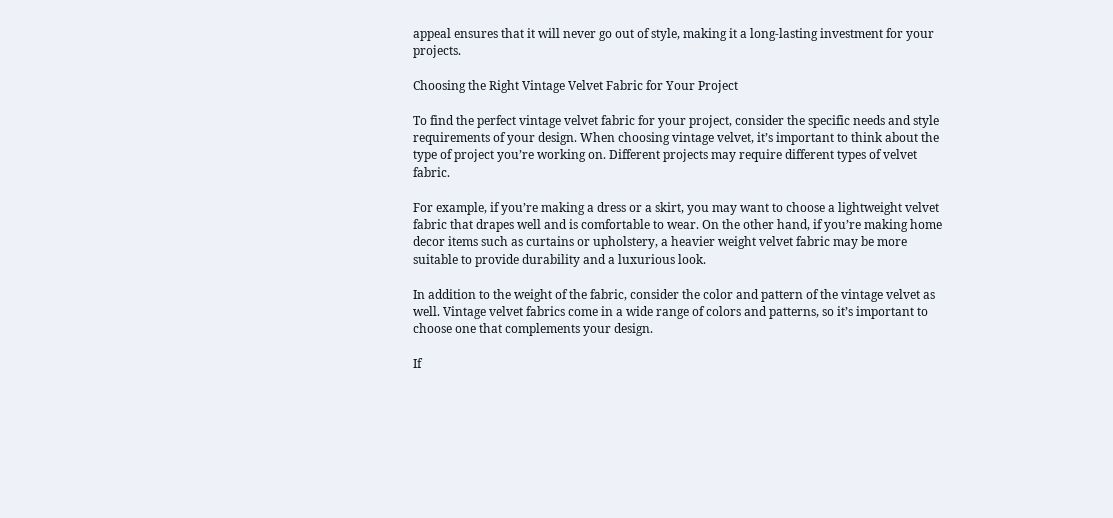appeal ensures that it will never go out of style, making it a long-lasting investment for your projects.

Choosing the Right Vintage Velvet Fabric for Your Project

To find the perfect vintage velvet fabric for your project, consider the specific needs and style requirements of your design. When choosing vintage velvet, it’s important to think about the type of project you’re working on. Different projects may require different types of velvet fabric.

For example, if you’re making a dress or a skirt, you may want to choose a lightweight velvet fabric that drapes well and is comfortable to wear. On the other hand, if you’re making home decor items such as curtains or upholstery, a heavier weight velvet fabric may be more suitable to provide durability and a luxurious look.

In addition to the weight of the fabric, consider the color and pattern of the vintage velvet as well. Vintage velvet fabrics come in a wide range of colors and patterns, so it’s important to choose one that complements your design.

If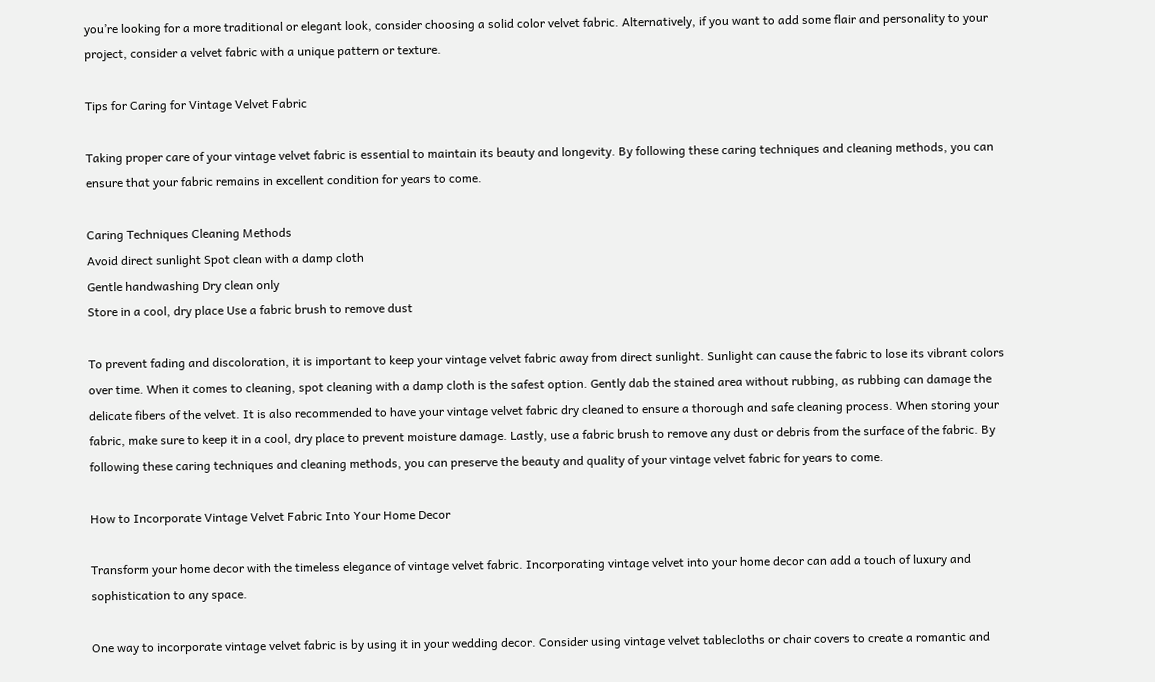you’re looking for a more traditional or elegant look, consider choosing a solid color velvet fabric. Alternatively, if you want to add some flair and personality to your project, consider a velvet fabric with a unique pattern or texture.

Tips for Caring for Vintage Velvet Fabric

Taking proper care of your vintage velvet fabric is essential to maintain its beauty and longevity. By following these caring techniques and cleaning methods, you can ensure that your fabric remains in excellent condition for years to come.

Caring Techniques Cleaning Methods
Avoid direct sunlight Spot clean with a damp cloth
Gentle handwashing Dry clean only
Store in a cool, dry place Use a fabric brush to remove dust

To prevent fading and discoloration, it is important to keep your vintage velvet fabric away from direct sunlight. Sunlight can cause the fabric to lose its vibrant colors over time. When it comes to cleaning, spot cleaning with a damp cloth is the safest option. Gently dab the stained area without rubbing, as rubbing can damage the delicate fibers of the velvet. It is also recommended to have your vintage velvet fabric dry cleaned to ensure a thorough and safe cleaning process. When storing your fabric, make sure to keep it in a cool, dry place to prevent moisture damage. Lastly, use a fabric brush to remove any dust or debris from the surface of the fabric. By following these caring techniques and cleaning methods, you can preserve the beauty and quality of your vintage velvet fabric for years to come.

How to Incorporate Vintage Velvet Fabric Into Your Home Decor

Transform your home decor with the timeless elegance of vintage velvet fabric. Incorporating vintage velvet into your home decor can add a touch of luxury and sophistication to any space.

One way to incorporate vintage velvet fabric is by using it in your wedding decor. Consider using vintage velvet tablecloths or chair covers to create a romantic and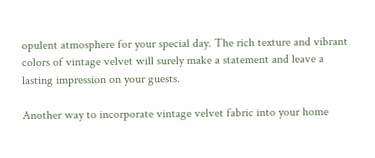opulent atmosphere for your special day. The rich texture and vibrant colors of vintage velvet will surely make a statement and leave a lasting impression on your guests.

Another way to incorporate vintage velvet fabric into your home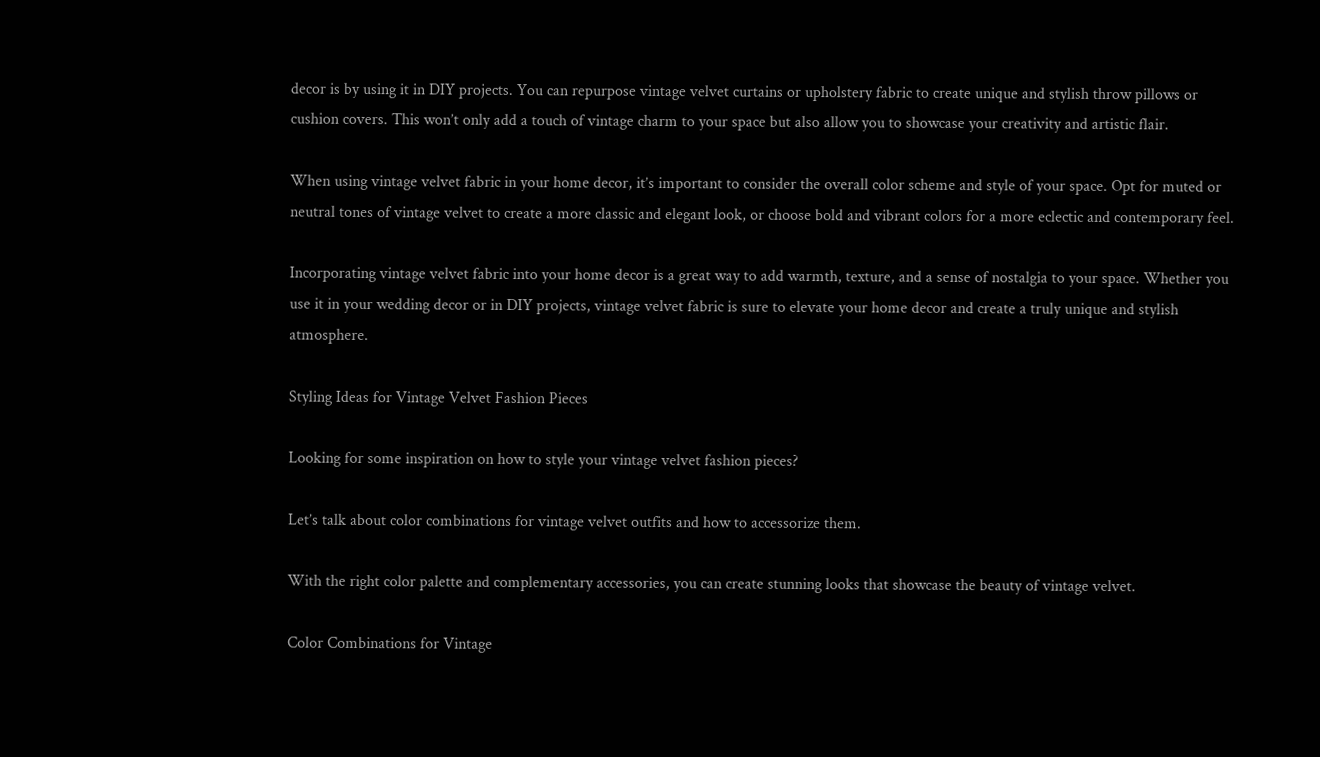decor is by using it in DIY projects. You can repurpose vintage velvet curtains or upholstery fabric to create unique and stylish throw pillows or cushion covers. This won’t only add a touch of vintage charm to your space but also allow you to showcase your creativity and artistic flair.

When using vintage velvet fabric in your home decor, it’s important to consider the overall color scheme and style of your space. Opt for muted or neutral tones of vintage velvet to create a more classic and elegant look, or choose bold and vibrant colors for a more eclectic and contemporary feel.

Incorporating vintage velvet fabric into your home decor is a great way to add warmth, texture, and a sense of nostalgia to your space. Whether you use it in your wedding decor or in DIY projects, vintage velvet fabric is sure to elevate your home decor and create a truly unique and stylish atmosphere.

Styling Ideas for Vintage Velvet Fashion Pieces

Looking for some inspiration on how to style your vintage velvet fashion pieces?

Let’s talk about color combinations for vintage velvet outfits and how to accessorize them.

With the right color palette and complementary accessories, you can create stunning looks that showcase the beauty of vintage velvet.

Color Combinations for Vintage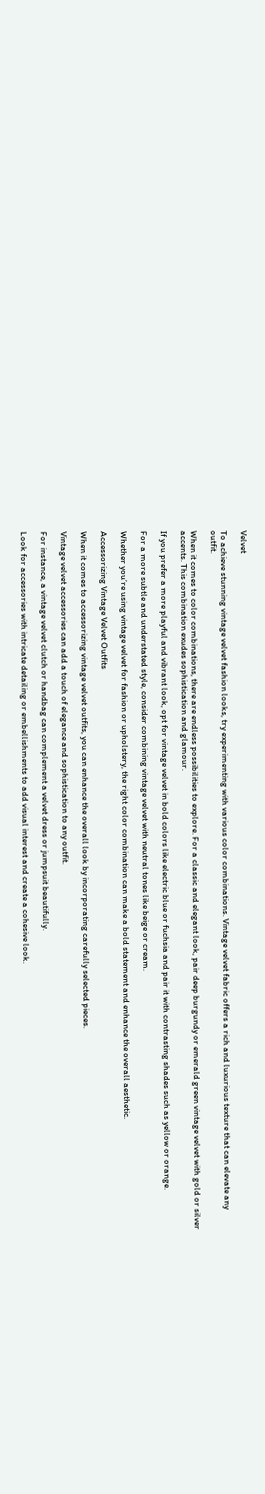Velvet

To achieve stunning vintage velvet fashion looks, try experimenting with various color combinations. Vintage velvet fabric offers a rich and luxurious texture that can elevate any outfit.

When it comes to color combinations, there are endless possibilities to explore. For a classic and elegant look, pair deep burgundy or emerald green vintage velvet with gold or silver accents. This combination exudes sophistication and glamour.

If you prefer a more playful and vibrant look, opt for vintage velvet in bold colors like electric blue or fuchsia and pair it with contrasting shades such as yellow or orange.

For a more subtle and understated style, consider combining vintage velvet with neutral tones like beige or cream.

Whether you’re using vintage velvet for fashion or upholstery, the right color combination can make a bold statement and enhance the overall aesthetic.

Accessorizing Vintage Velvet Outfits

When it comes to accessorizing vintage velvet outfits, you can enhance the overall look by incorporating carefully selected pieces.

Vintage velvet accessories can add a touch of elegance and sophistication to any outfit.

For instance, a vintage velvet clutch or handbag can complement a velvet dress or jumpsuit beautifully.

Look for accessories with intricate detailing or embellishments to add visual interest and create a cohesive look.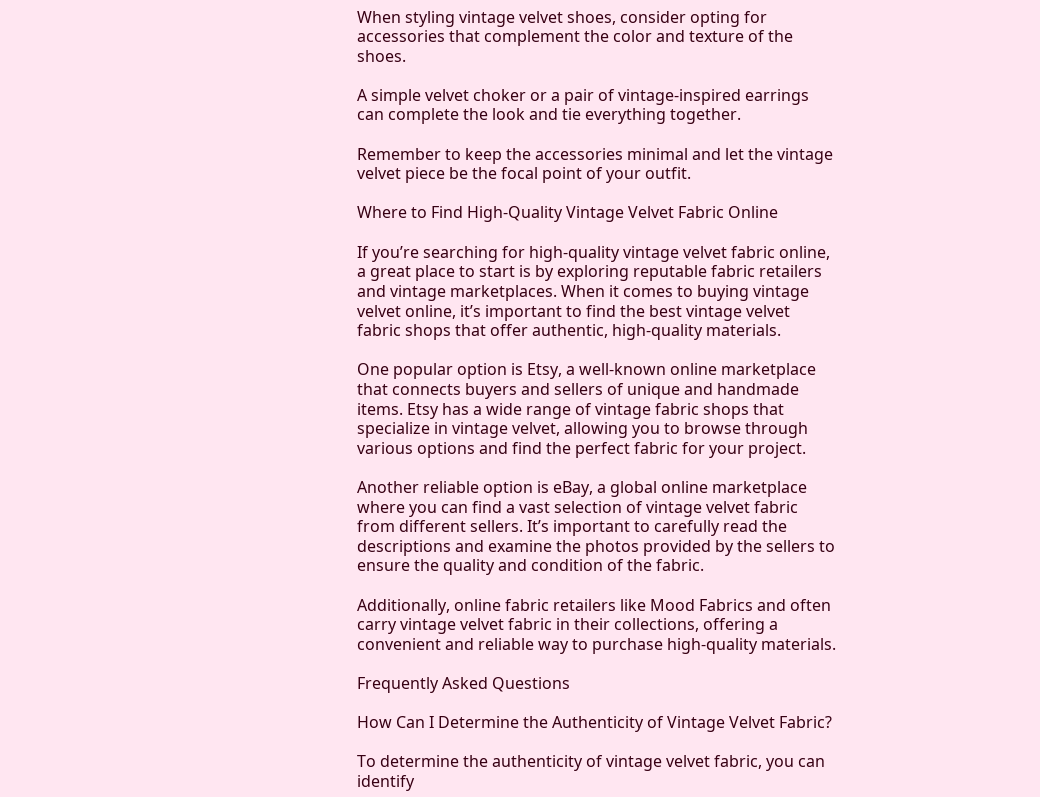When styling vintage velvet shoes, consider opting for accessories that complement the color and texture of the shoes.

A simple velvet choker or a pair of vintage-inspired earrings can complete the look and tie everything together.

Remember to keep the accessories minimal and let the vintage velvet piece be the focal point of your outfit.

Where to Find High-Quality Vintage Velvet Fabric Online

If you’re searching for high-quality vintage velvet fabric online, a great place to start is by exploring reputable fabric retailers and vintage marketplaces. When it comes to buying vintage velvet online, it’s important to find the best vintage velvet fabric shops that offer authentic, high-quality materials.

One popular option is Etsy, a well-known online marketplace that connects buyers and sellers of unique and handmade items. Etsy has a wide range of vintage fabric shops that specialize in vintage velvet, allowing you to browse through various options and find the perfect fabric for your project.

Another reliable option is eBay, a global online marketplace where you can find a vast selection of vintage velvet fabric from different sellers. It’s important to carefully read the descriptions and examine the photos provided by the sellers to ensure the quality and condition of the fabric.

Additionally, online fabric retailers like Mood Fabrics and often carry vintage velvet fabric in their collections, offering a convenient and reliable way to purchase high-quality materials.

Frequently Asked Questions

How Can I Determine the Authenticity of Vintage Velvet Fabric?

To determine the authenticity of vintage velvet fabric, you can identify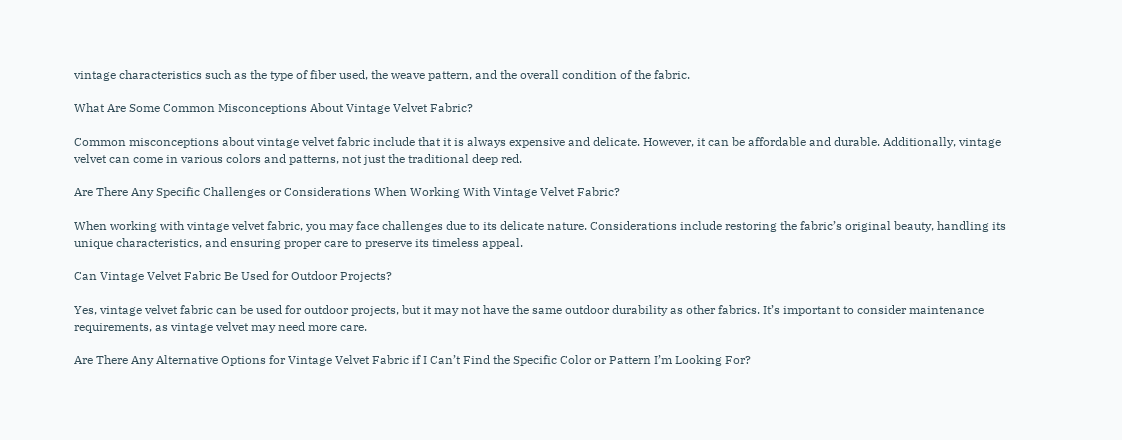vintage characteristics such as the type of fiber used, the weave pattern, and the overall condition of the fabric.

What Are Some Common Misconceptions About Vintage Velvet Fabric?

Common misconceptions about vintage velvet fabric include that it is always expensive and delicate. However, it can be affordable and durable. Additionally, vintage velvet can come in various colors and patterns, not just the traditional deep red.

Are There Any Specific Challenges or Considerations When Working With Vintage Velvet Fabric?

When working with vintage velvet fabric, you may face challenges due to its delicate nature. Considerations include restoring the fabric’s original beauty, handling its unique characteristics, and ensuring proper care to preserve its timeless appeal.

Can Vintage Velvet Fabric Be Used for Outdoor Projects?

Yes, vintage velvet fabric can be used for outdoor projects, but it may not have the same outdoor durability as other fabrics. It’s important to consider maintenance requirements, as vintage velvet may need more care.

Are There Any Alternative Options for Vintage Velvet Fabric if I Can’t Find the Specific Color or Pattern I’m Looking For?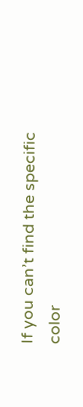If you can’t find the specific color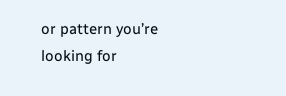or pattern you’re looking for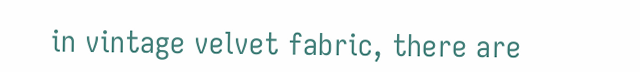in vintage velvet fabric, there are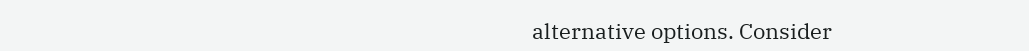alternative options. Consider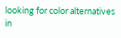looking for color alternatives in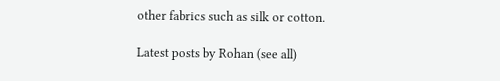other fabrics such as silk or cotton.

Latest posts by Rohan (see all)